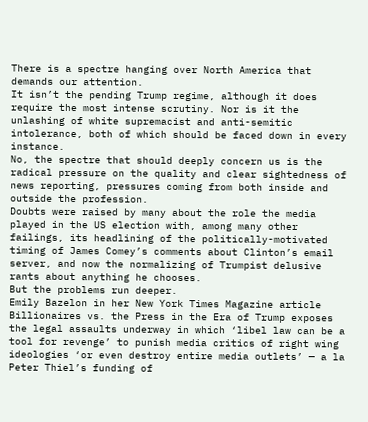There is a spectre hanging over North America that demands our attention.
It isn’t the pending Trump regime, although it does require the most intense scrutiny. Nor is it the unlashing of white supremacist and anti-semitic intolerance, both of which should be faced down in every instance.
No, the spectre that should deeply concern us is the radical pressure on the quality and clear sightedness of news reporting, pressures coming from both inside and outside the profession.
Doubts were raised by many about the role the media played in the US election with, among many other failings, its headlining of the politically-motivated timing of James Comey’s comments about Clinton’s email server, and now the normalizing of Trumpist delusive rants about anything he chooses.
But the problems run deeper.
Emily Bazelon in her New York Times Magazine article Billionaires vs. the Press in the Era of Trump exposes the legal assaults underway in which ‘libel law can be a tool for revenge’ to punish media critics of right wing ideologies ‘or even destroy entire media outlets’ — a la Peter Thiel’s funding of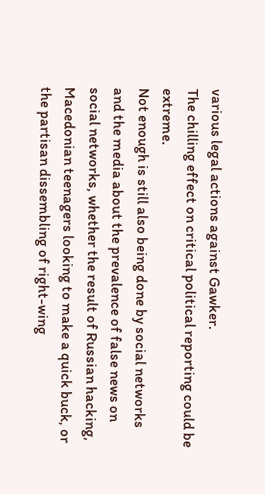various legal actions against Gawker.
The chilling effect on critical political reporting could be extreme.
Not enough is still also being done by social networks and the media about the prevalence of false news on social networks, whether the result of Russian hacking, Macedonian teenagers looking to make a quick buck, or the partisan dissembling of right-wing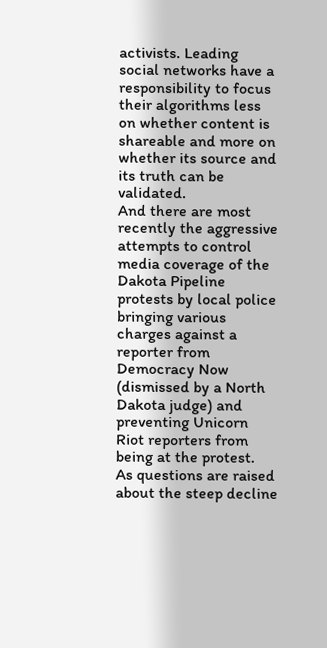activists. Leading social networks have a responsibility to focus their algorithms less on whether content is shareable and more on whether its source and its truth can be validated.
And there are most recently the aggressive attempts to control media coverage of the Dakota Pipeline protests by local police bringing various charges against a reporter from Democracy Now (dismissed by a North Dakota judge) and preventing Unicorn Riot reporters from being at the protest.
As questions are raised about the steep decline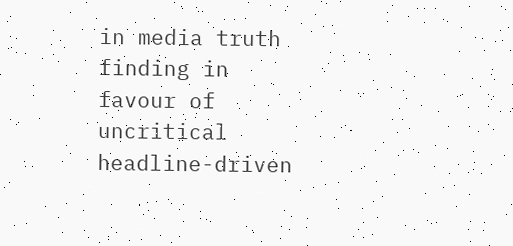in media truth finding in favour of uncritical headline-driven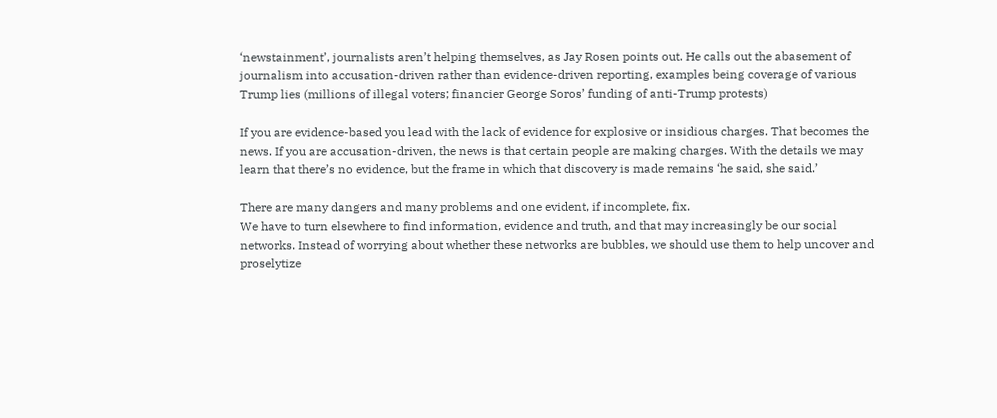‘newstainment’, journalists aren’t helping themselves, as Jay Rosen points out. He calls out the abasement of journalism into accusation-driven rather than evidence-driven reporting, examples being coverage of various Trump lies (millions of illegal voters; financier George Soros’ funding of anti-Trump protests)

If you are evidence-based you lead with the lack of evidence for explosive or insidious charges. That becomes the news. If you are accusation-driven, the news is that certain people are making charges. With the details we may learn that there’s no evidence, but the frame in which that discovery is made remains ‘he said, she said.’

There are many dangers and many problems and one evident, if incomplete, fix.
We have to turn elsewhere to find information, evidence and truth, and that may increasingly be our social networks. Instead of worrying about whether these networks are bubbles, we should use them to help uncover and proselytize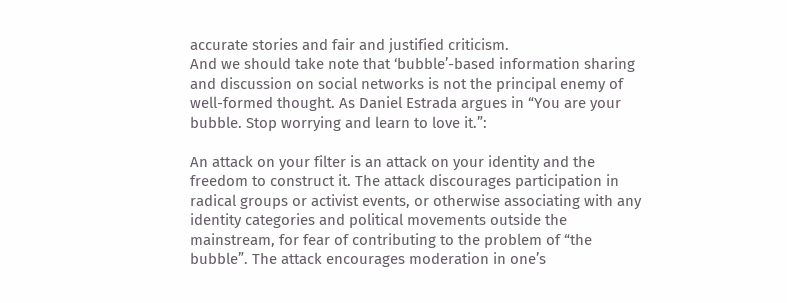accurate stories and fair and justified criticism.
And we should take note that ‘bubble’-based information sharing and discussion on social networks is not the principal enemy of well-formed thought. As Daniel Estrada argues in “You are your bubble. Stop worrying and learn to love it.”:

An attack on your filter is an attack on your identity and the freedom to construct it. The attack discourages participation in radical groups or activist events, or otherwise associating with any identity categories and political movements outside the mainstream, for fear of contributing to the problem of “the bubble”. The attack encourages moderation in one’s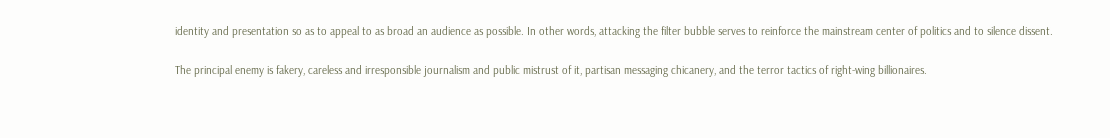identity and presentation so as to appeal to as broad an audience as possible. In other words, attacking the filter bubble serves to reinforce the mainstream center of politics and to silence dissent.

The principal enemy is fakery, careless and irresponsible journalism and public mistrust of it, partisan messaging chicanery, and the terror tactics of right-wing billionaires.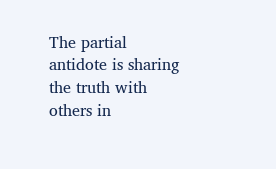The partial antidote is sharing the truth with others in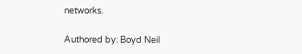networks.

Authored by: Boyd Neil